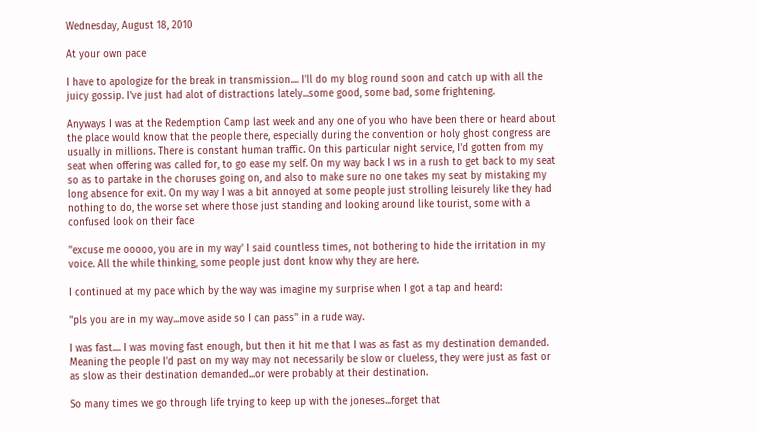Wednesday, August 18, 2010

At your own pace

I have to apologize for the break in transmission.... I'll do my blog round soon and catch up with all the juicy gossip. I've just had alot of distractions lately...some good, some bad, some frightening.

Anyways I was at the Redemption Camp last week and any one of you who have been there or heard about the place would know that the people there, especially during the convention or holy ghost congress are usually in millions. There is constant human traffic. On this particular night service, I'd gotten from my seat when offering was called for, to go ease my self. On my way back I ws in a rush to get back to my seat so as to partake in the choruses going on, and also to make sure no one takes my seat by mistaking my long absence for exit. On my way I was a bit annoyed at some people just strolling leisurely like they had nothing to do, the worse set where those just standing and looking around like tourist, some with a confused look on their face

''excuse me ooooo, you are in my way' I said countless times, not bothering to hide the irritation in my voice. All the while thinking, some people just dont know why they are here.

I continued at my pace which by the way was imagine my surprise when I got a tap and heard:

''pls you are in my way...move aside so I can pass'' in a rude way.

I was fast.... I was moving fast enough, but then it hit me that I was as fast as my destination demanded. Meaning the people I'd past on my way may not necessarily be slow or clueless, they were just as fast or as slow as their destination demanded...or were probably at their destination.

So many times we go through life trying to keep up with the joneses...forget that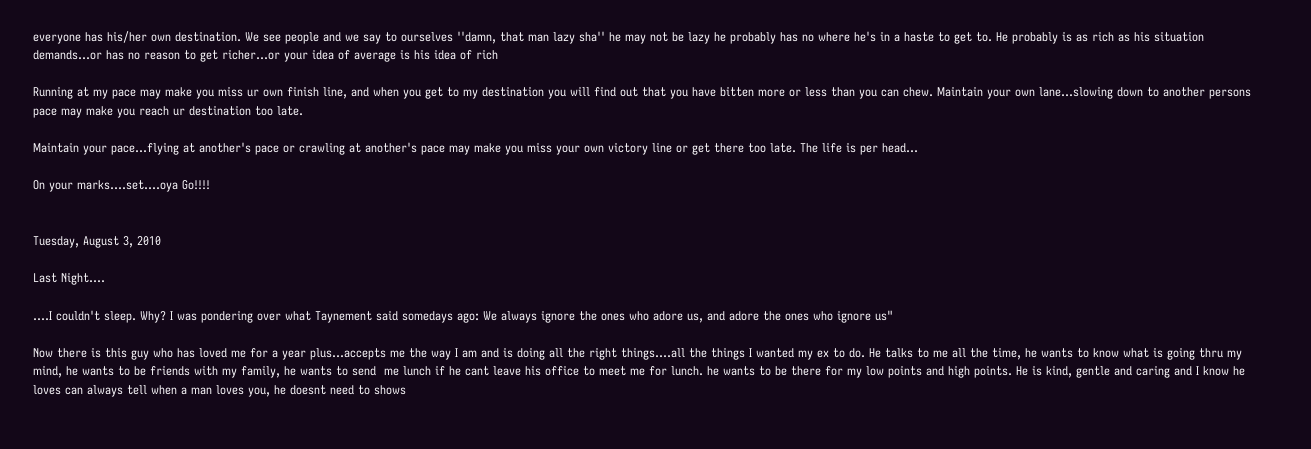everyone has his/her own destination. We see people and we say to ourselves ''damn, that man lazy sha'' he may not be lazy he probably has no where he's in a haste to get to. He probably is as rich as his situation demands...or has no reason to get richer...or your idea of average is his idea of rich

Running at my pace may make you miss ur own finish line, and when you get to my destination you will find out that you have bitten more or less than you can chew. Maintain your own lane...slowing down to another persons pace may make you reach ur destination too late.

Maintain your pace...flying at another's pace or crawling at another's pace may make you miss your own victory line or get there too late. The life is per head...

On your marks....set....oya Go!!!!


Tuesday, August 3, 2010

Last Night....

....I couldn't sleep. Why? I was pondering over what Taynement said somedays ago: We always ignore the ones who adore us, and adore the ones who ignore us"

Now there is this guy who has loved me for a year plus...accepts me the way I am and is doing all the right things....all the things I wanted my ex to do. He talks to me all the time, he wants to know what is going thru my mind, he wants to be friends with my family, he wants to send  me lunch if he cant leave his office to meet me for lunch. he wants to be there for my low points and high points. He is kind, gentle and caring and I know he loves can always tell when a man loves you, he doesnt need to shows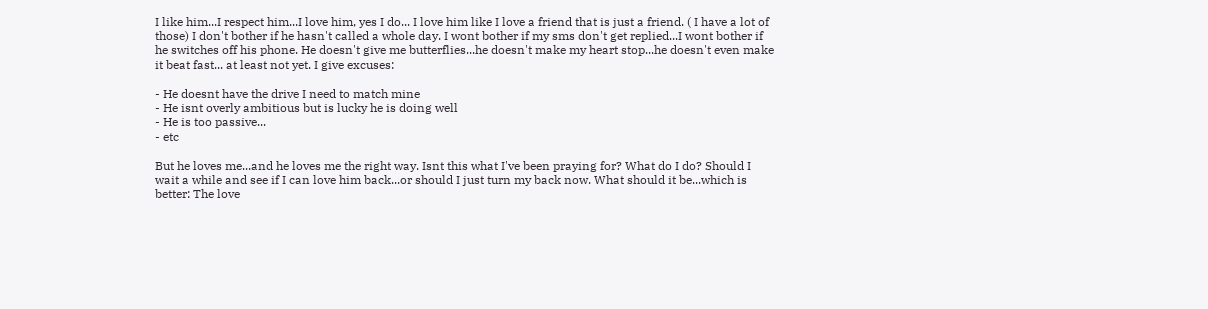I like him...I respect him...I love him, yes I do... I love him like I love a friend that is just a friend. ( I have a lot of those) I don't bother if he hasn't called a whole day. I wont bother if my sms don't get replied...I wont bother if he switches off his phone. He doesn't give me butterflies...he doesn't make my heart stop...he doesn't even make it beat fast... at least not yet. I give excuses:

- He doesnt have the drive I need to match mine
- He isnt overly ambitious but is lucky he is doing well
- He is too passive...
- etc

But he loves me...and he loves me the right way. Isnt this what I've been praying for? What do I do? Should I wait a while and see if I can love him back...or should I just turn my back now. What should it be...which is better: The love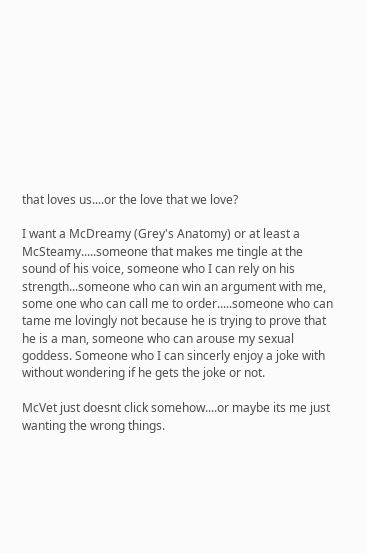that loves us....or the love that we love?

I want a McDreamy (Grey's Anatomy) or at least a McSteamy.....someone that makes me tingle at the sound of his voice, someone who I can rely on his strength...someone who can win an argument with me, some one who can call me to order.....someone who can tame me lovingly not because he is trying to prove that he is a man, someone who can arouse my sexual goddess. Someone who I can sincerly enjoy a joke with without wondering if he gets the joke or not.

McVet just doesnt click somehow....or maybe its me just wanting the wrong things.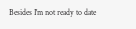Besides I'm not ready to date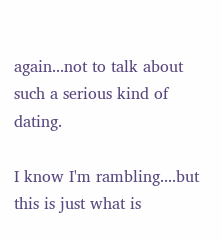again...not to talk about such a serious kind of dating.

I know I'm rambling....but this is just what is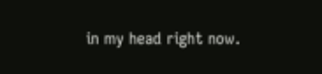in my head right now.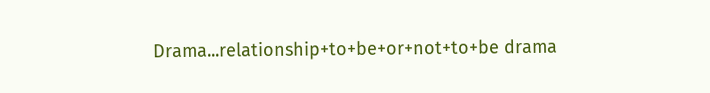Drama...relationship+to+be+or+not+to+be drama